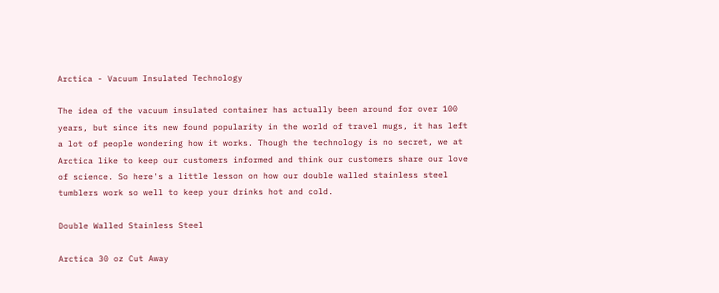Arctica - Vacuum Insulated Technology

The idea of the vacuum insulated container has actually been around for over 100 years, but since its new found popularity in the world of travel mugs, it has left a lot of people wondering how it works. Though the technology is no secret, we at Arctica like to keep our customers informed and think our customers share our love of science. So here's a little lesson on how our double walled stainless steel tumblers work so well to keep your drinks hot and cold.

Double Walled Stainless Steel

Arctica 30 oz Cut Away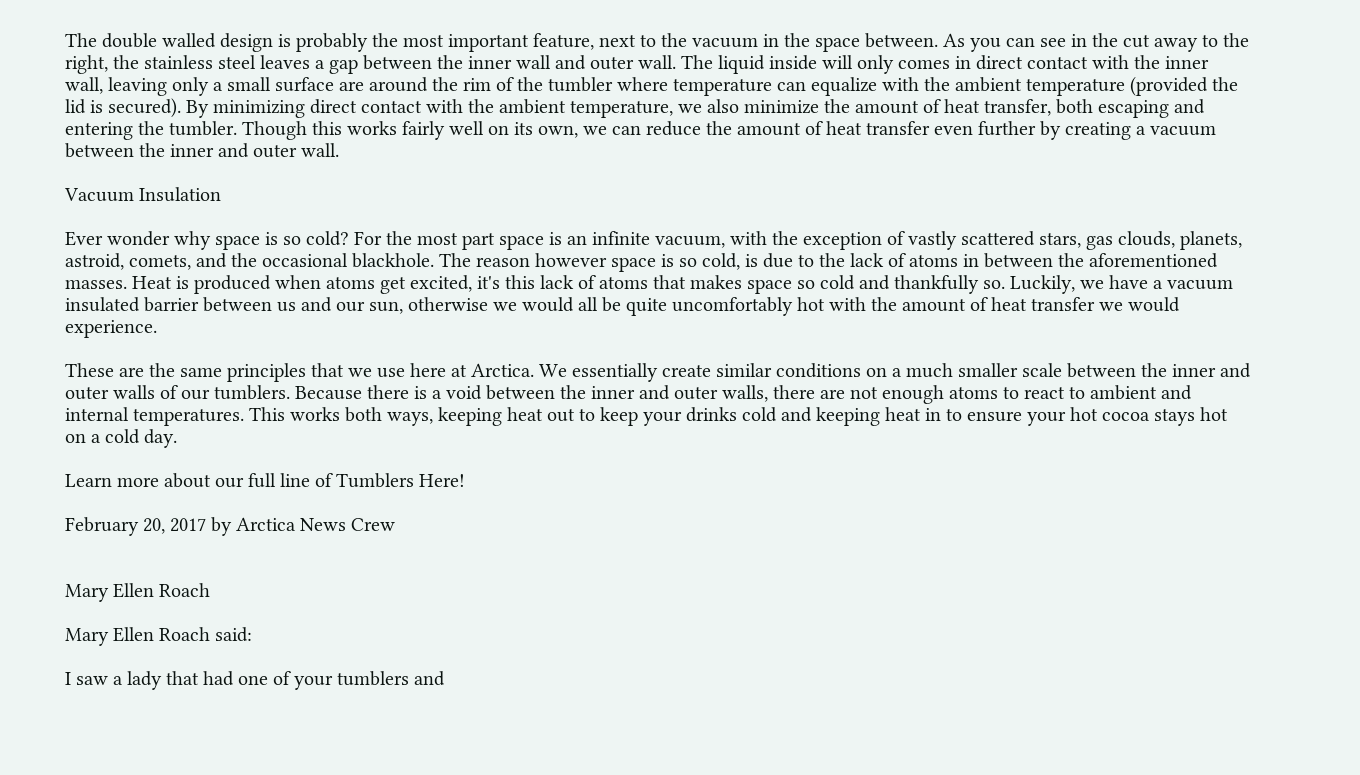The double walled design is probably the most important feature, next to the vacuum in the space between. As you can see in the cut away to the right, the stainless steel leaves a gap between the inner wall and outer wall. The liquid inside will only comes in direct contact with the inner wall, leaving only a small surface are around the rim of the tumbler where temperature can equalize with the ambient temperature (provided the lid is secured). By minimizing direct contact with the ambient temperature, we also minimize the amount of heat transfer, both escaping and entering the tumbler. Though this works fairly well on its own, we can reduce the amount of heat transfer even further by creating a vacuum between the inner and outer wall.

Vacuum Insulation

Ever wonder why space is so cold? For the most part space is an infinite vacuum, with the exception of vastly scattered stars, gas clouds, planets, astroid, comets, and the occasional blackhole. The reason however space is so cold, is due to the lack of atoms in between the aforementioned masses. Heat is produced when atoms get excited, it's this lack of atoms that makes space so cold and thankfully so. Luckily, we have a vacuum insulated barrier between us and our sun, otherwise we would all be quite uncomfortably hot with the amount of heat transfer we would experience.

These are the same principles that we use here at Arctica. We essentially create similar conditions on a much smaller scale between the inner and outer walls of our tumblers. Because there is a void between the inner and outer walls, there are not enough atoms to react to ambient and internal temperatures. This works both ways, keeping heat out to keep your drinks cold and keeping heat in to ensure your hot cocoa stays hot on a cold day.

Learn more about our full line of Tumblers Here!

February 20, 2017 by Arctica News Crew


Mary Ellen Roach

Mary Ellen Roach said:

I saw a lady that had one of your tumblers and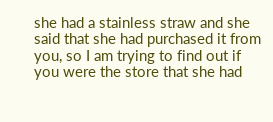she had a stainless straw and she said that she had purchased it from you, so I am trying to find out if you were the store that she had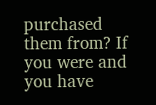purchased them from? If you were and you have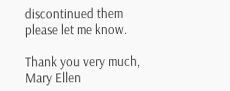discontinued them please let me know.

Thank you very much,
Mary Ellen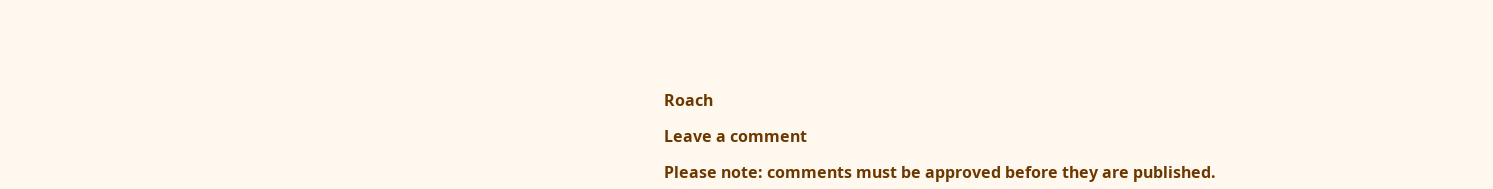Roach

Leave a comment

Please note: comments must be approved before they are published.